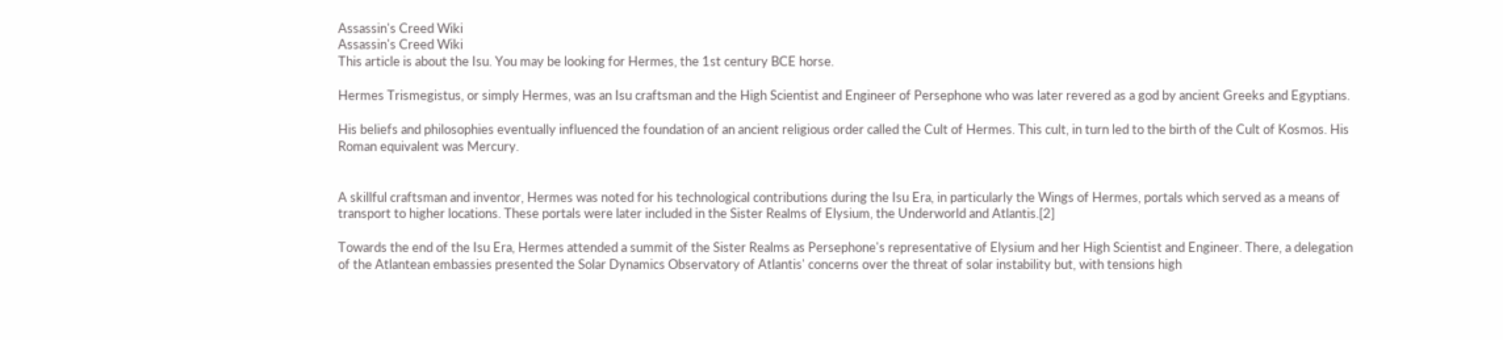Assassin's Creed Wiki
Assassin's Creed Wiki
This article is about the Isu. You may be looking for Hermes, the 1st century BCE horse.

Hermes Trismegistus, or simply Hermes, was an Isu craftsman and the High Scientist and Engineer of Persephone who was later revered as a god by ancient Greeks and Egyptians.

His beliefs and philosophies eventually influenced the foundation of an ancient religious order called the Cult of Hermes. This cult, in turn led to the birth of the Cult of Kosmos. His Roman equivalent was Mercury.


A skillful craftsman and inventor, Hermes was noted for his technological contributions during the Isu Era, in particularly the Wings of Hermes, portals which served as a means of transport to higher locations. These portals were later included in the Sister Realms of Elysium, the Underworld and Atlantis.[2]

Towards the end of the Isu Era, Hermes attended a summit of the Sister Realms as Persephone's representative of Elysium and her High Scientist and Engineer. There, a delegation of the Atlantean embassies presented the Solar Dynamics Observatory of Atlantis' concerns over the threat of solar instability but, with tensions high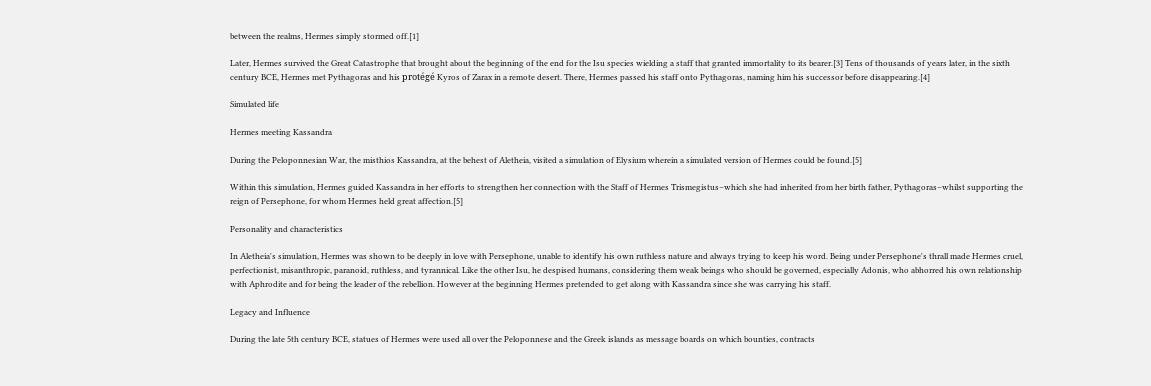between the realms, Hermes simply stormed off.[1]

Later, Hermes survived the Great Catastrophe that brought about the beginning of the end for the Isu species wielding a staff that granted immortality to its bearer.[3] Tens of thousands of years later, in the sixth century BCE, Hermes met Pythagoras and his protégé Kyros of Zarax in a remote desert. There, Hermes passed his staff onto Pythagoras, naming him his successor before disappearing.[4]

Simulated life

Hermes meeting Kassandra

During the Peloponnesian War, the misthios Kassandra, at the behest of Aletheia, visited a simulation of Elysium wherein a simulated version of Hermes could be found.[5]

Within this simulation, Hermes guided Kassandra in her efforts to strengthen her connection with the Staff of Hermes Trismegistus–which she had inherited from her birth father, Pythagoras–whilst supporting the reign of Persephone, for whom Hermes held great affection.[5]

Personality and characteristics

In Aletheia's simulation, Hermes was shown to be deeply in love with Persephone, unable to identify his own ruthless nature and always trying to keep his word. Being under Persephone's thrall made Hermes cruel, perfectionist, misanthropic, paranoid, ruthless, and tyrannical. Like the other Isu, he despised humans, considering them weak beings who should be governed, especially Adonis, who abhorred his own relationship with Aphrodite and for being the leader of the rebellion. However at the beginning Hermes pretended to get along with Kassandra since she was carrying his staff.

Legacy and Influence

During the late 5th century BCE, statues of Hermes were used all over the Peloponnese and the Greek islands as message boards on which bounties, contracts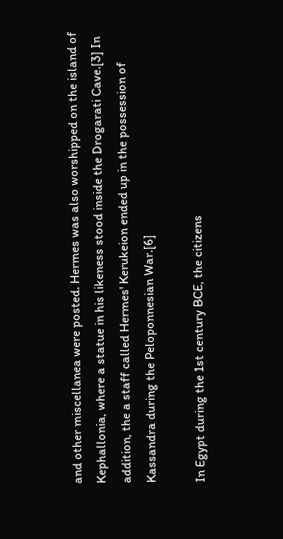and other miscellanea were posted. Hermes was also worshipped on the island of Kephallonia, where a statue in his likeness stood inside the Drogarati Cave.[3] In addition, the a staff called Hermes' Kerukeion ended up in the possession of Kassandra during the Peloponnesian War.[6]

In Egypt during the 1st century BCE, the citizens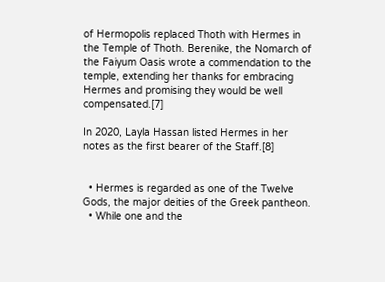of Hermopolis replaced Thoth with Hermes in the Temple of Thoth. Berenike, the Nomarch of the Faiyum Oasis wrote a commendation to the temple, extending her thanks for embracing Hermes and promising they would be well compensated.[7]

In 2020, Layla Hassan listed Hermes in her notes as the first bearer of the Staff.[8]


  • Hermes is regarded as one of the Twelve Gods, the major deities of the Greek pantheon.
  • While one and the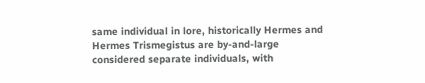same individual in lore, historically Hermes and Hermes Trismegistus are by-and-large considered separate individuals, with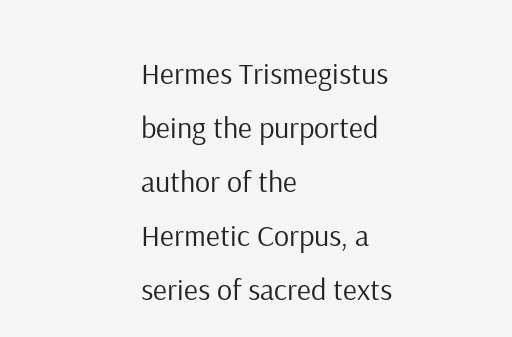Hermes Trismegistus being the purported author of the Hermetic Corpus, a series of sacred texts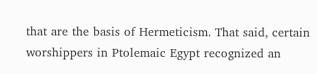that are the basis of Hermeticism. That said, certain worshippers in Ptolemaic Egypt recognized an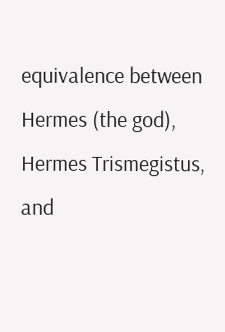equivalence between Hermes (the god), Hermes Trismegistus, and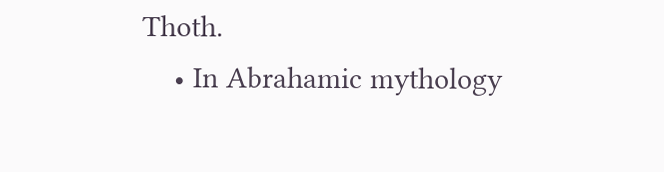Thoth.
    • In Abrahamic mythology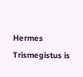Hermes Trismegistus is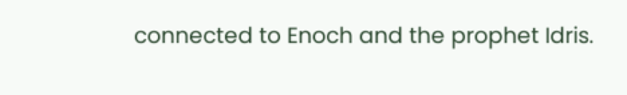connected to Enoch and the prophet Idris.